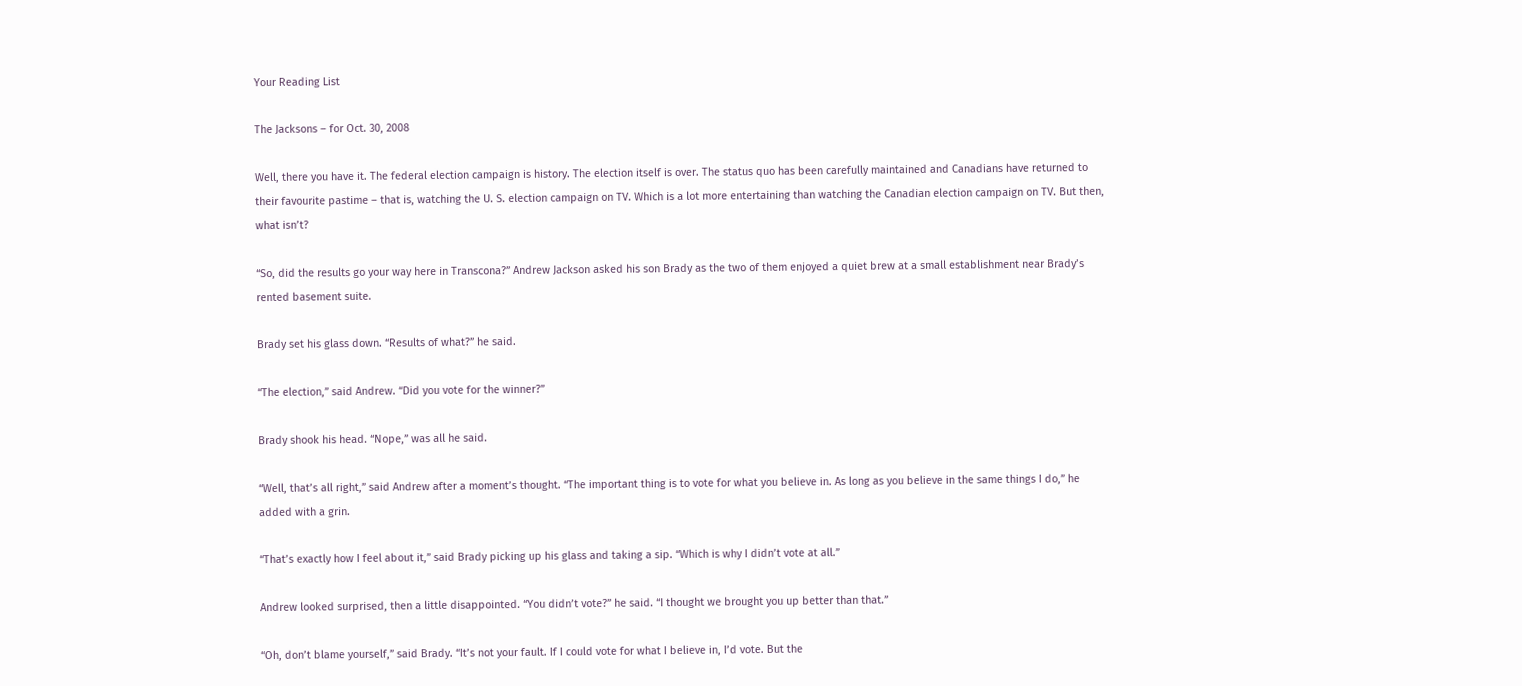Your Reading List

The Jacksons – for Oct. 30, 2008

Well, there you have it. The federal election campaign is history. The election itself is over. The status quo has been carefully maintained and Canadians have returned to their favourite pastime – that is, watching the U. S. election campaign on TV. Which is a lot more entertaining than watching the Canadian election campaign on TV. But then, what isn’t?

“So, did the results go your way here in Transcona?” Andrew Jackson asked his son Brady as the two of them enjoyed a quiet brew at a small establishment near Brady’s rented basement suite.

Brady set his glass down. “Results of what?” he said.

“The election,” said Andrew. “Did you vote for the winner?”

Brady shook his head. “Nope,” was all he said.

“Well, that’s all right,” said Andrew after a moment’s thought. “The important thing is to vote for what you believe in. As long as you believe in the same things I do,” he added with a grin.

“That’s exactly how I feel about it,” said Brady picking up his glass and taking a sip. “Which is why I didn’t vote at all.”

Andrew looked surprised, then a little disappointed. “You didn’t vote?” he said. “I thought we brought you up better than that.”

“Oh, don’t blame yourself,” said Brady. “It’s not your fault. If I could vote for what I believe in, I’d vote. But the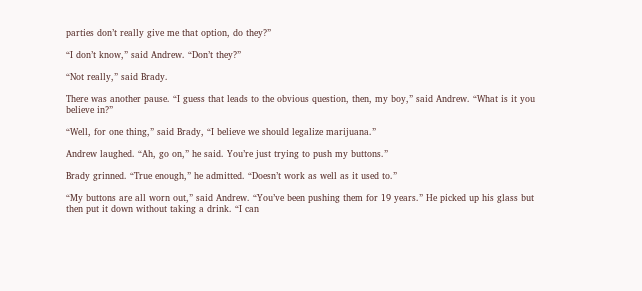parties don’t really give me that option, do they?”

“I don’t know,” said Andrew. “Don’t they?”

“Not really,” said Brady.

There was another pause. “I guess that leads to the obvious question, then, my boy,” said Andrew. “What is it you believe in?”

“Well, for one thing,” said Brady, “I believe we should legalize marijuana.”

Andrew laughed. “Ah, go on,” he said. You’re just trying to push my buttons.”

Brady grinned. “True enough,” he admitted. “Doesn’t work as well as it used to.”

“My buttons are all worn out,” said Andrew. “You’ve been pushing them for 19 years.” He picked up his glass but then put it down without taking a drink. “I can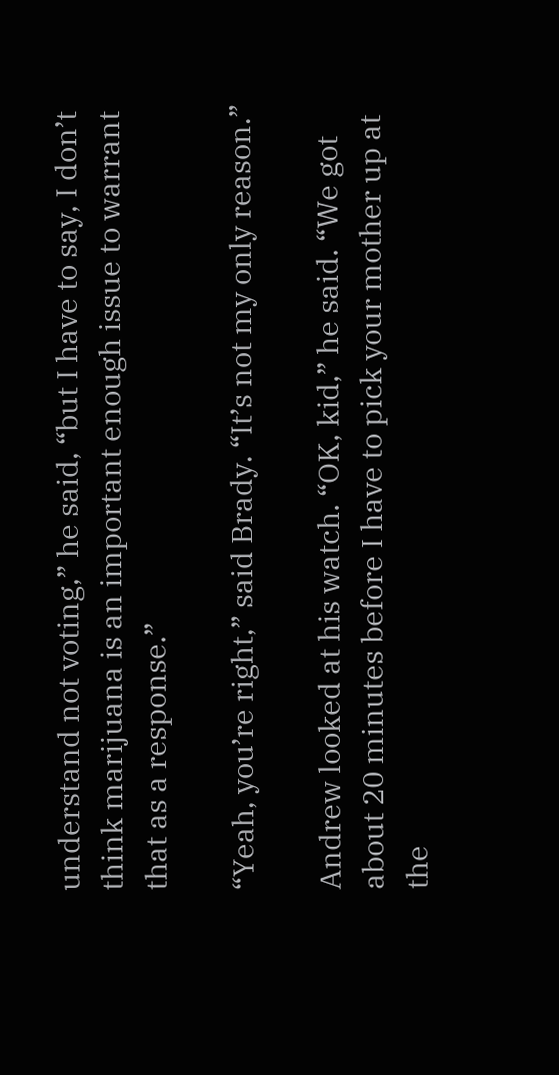understand not voting,” he said, “but I have to say, I don’t think marijuana is an important enough issue to warrant that as a response.”

“Yeah, you’re right,” said Brady. “It’s not my only reason.”

Andrew looked at his watch. “OK, kid,” he said. “We got about 20 minutes before I have to pick your mother up at the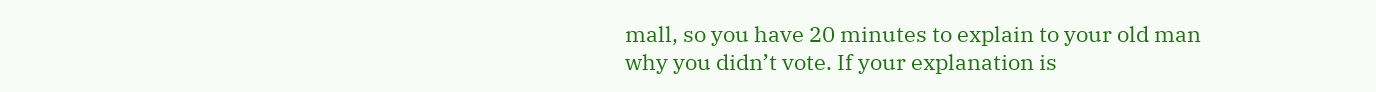mall, so you have 20 minutes to explain to your old man why you didn’t vote. If your explanation is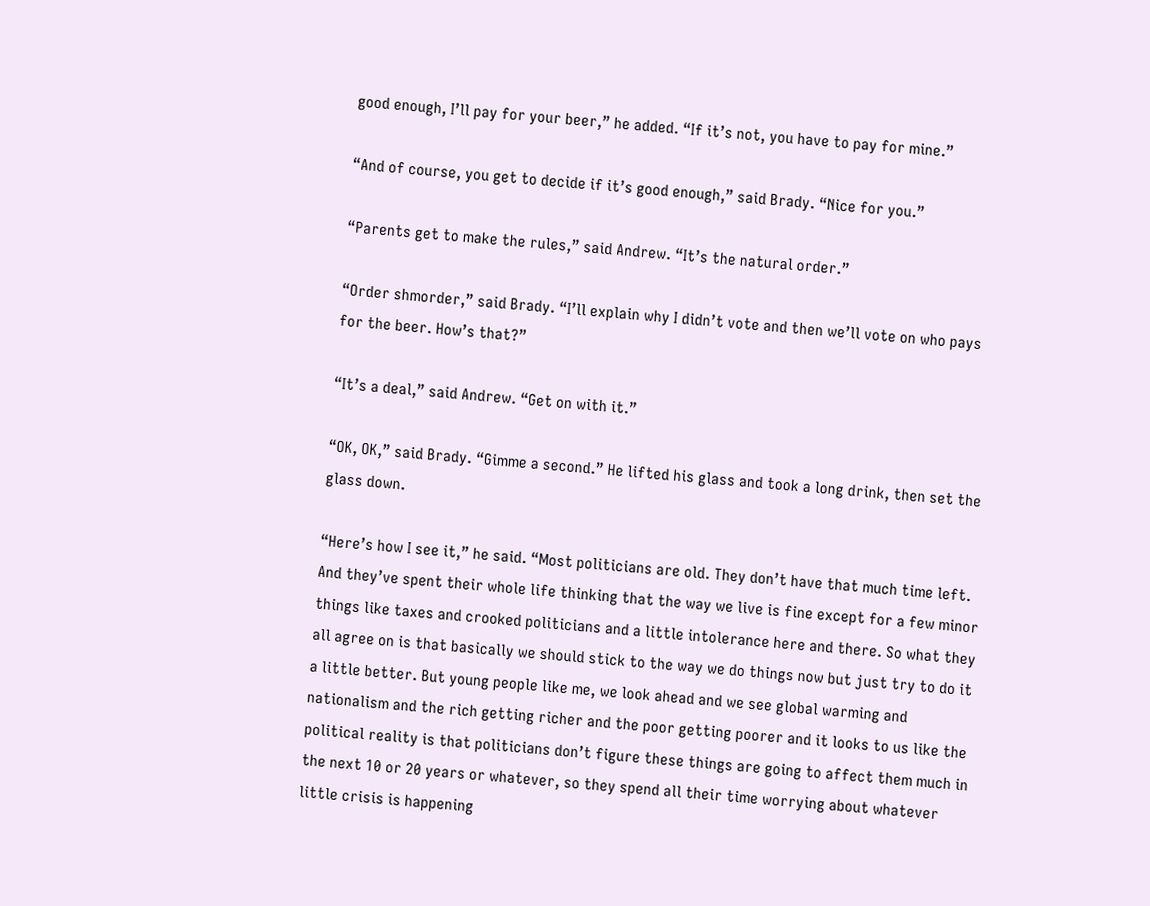good enough, I’ll pay for your beer,” he added. “If it’s not, you have to pay for mine.”

“And of course, you get to decide if it’s good enough,” said Brady. “Nice for you.”

“Parents get to make the rules,” said Andrew. “It’s the natural order.”

“Order shmorder,” said Brady. “I’ll explain why I didn’t vote and then we’ll vote on who pays for the beer. How’s that?”

“It’s a deal,” said Andrew. “Get on with it.”

“OK, OK,” said Brady. “Gimme a second.” He lifted his glass and took a long drink, then set the glass down.

“Here’s how I see it,” he said. “Most politicians are old. They don’t have that much time left. And they’ve spent their whole life thinking that the way we live is fine except for a few minor things like taxes and crooked politicians and a little intolerance here and there. So what they all agree on is that basically we should stick to the way we do things now but just try to do it a little better. But young people like me, we look ahead and we see global warming and nationalism and the rich getting richer and the poor getting poorer and it looks to us like the political reality is that politicians don’t figure these things are going to affect them much in the next 10 or 20 years or whatever, so they spend all their time worrying about whatever little crisis is happening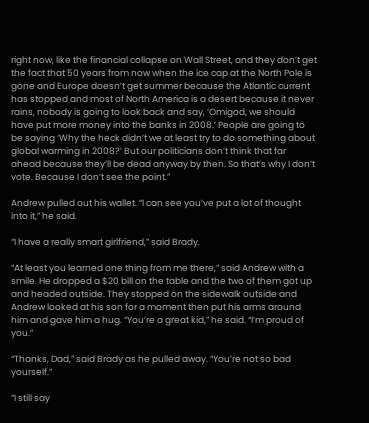right now, like the financial collapse on Wall Street, and they don’t get the fact that 50 years from now when the ice cap at the North Pole is gone and Europe doesn’t get summer because the Atlantic current has stopped and most of North America is a desert because it never rains, nobody is going to look back and say, ‘Omigod, we should have put more money into the banks in 2008.’ People are going to be saying ‘Why the heck didn’t we at least try to do something about global warming in 2008?’ But our politicians don’t think that far ahead because they’ll be dead anyway by then. So that’s why I don’t vote. Because I don’t see the point.”

Andrew pulled out his wallet. “I can see you’ve put a lot of thought into it,” he said.

“I have a really smart girlfriend,” said Brady.

“At least you learned one thing from me there,” said Andrew with a smile. He dropped a $20 bill on the table and the two of them got up and headed outside. They stopped on the sidewalk outside and Andrew looked at his son for a moment then put his arms around him and gave him a hug. “You’re a great kid,” he said. “I’m proud of you.”

“Thanks, Dad,” said Brady as he pulled away. “You’re not so bad yourself.”

“I still say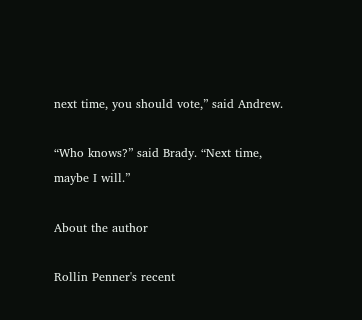next time, you should vote,” said Andrew.

“Who knows?” said Brady. “Next time, maybe I will.”

About the author

Rollin Penner's recent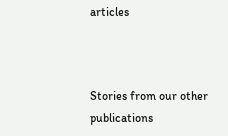articles



Stories from our other publications